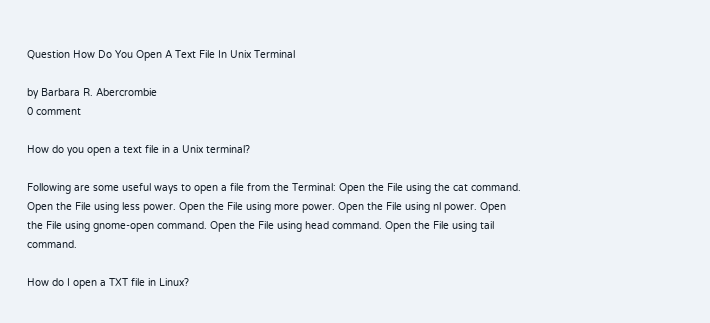Question How Do You Open A Text File In Unix Terminal

by Barbara R. Abercrombie
0 comment

How do you open a text file in a Unix terminal?

Following are some useful ways to open a file from the Terminal: Open the File using the cat command. Open the File using less power. Open the File using more power. Open the File using nl power. Open the File using gnome-open command. Open the File using head command. Open the File using tail command.

How do I open a TXT file in Linux?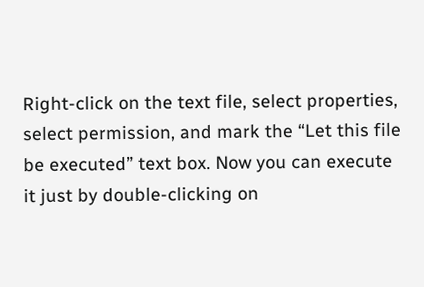Right-click on the text file, select properties, select permission, and mark the “Let this file be executed” text box. Now you can execute it just by double-clicking on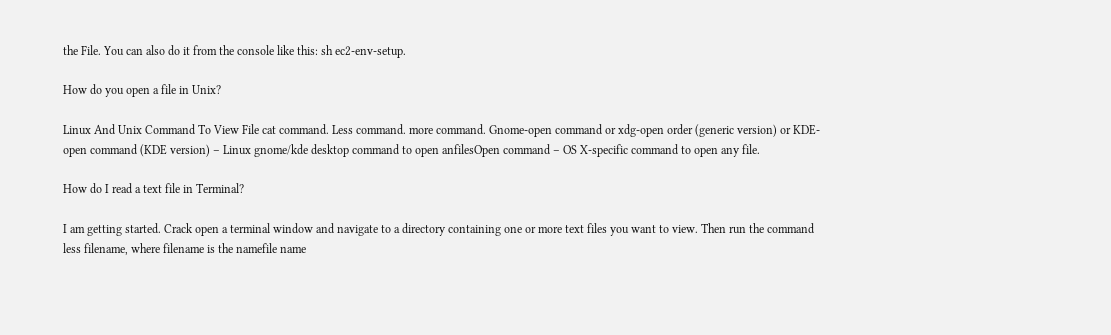the File. You can also do it from the console like this: sh ec2-env-setup.

How do you open a file in Unix?

Linux And Unix Command To View File cat command. Less command. more command. Gnome-open command or xdg-open order (generic version) or KDE-open command (KDE version) – Linux gnome/kde desktop command to open anfilesOpen command – OS X-specific command to open any file.

How do I read a text file in Terminal?

I am getting started. Crack open a terminal window and navigate to a directory containing one or more text files you want to view. Then run the command less filename, where filename is the namefile name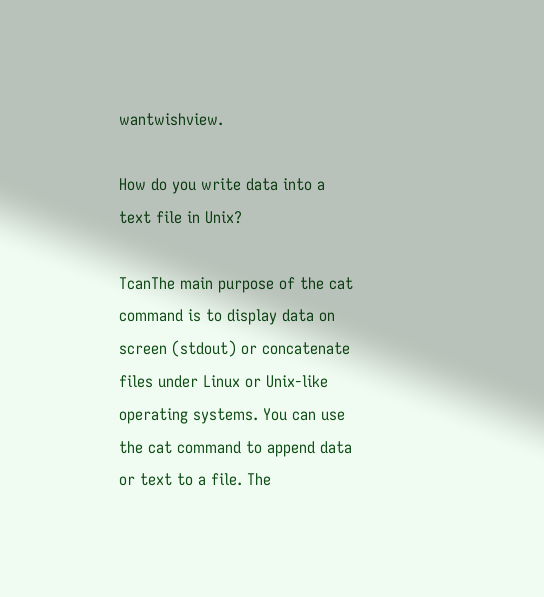wantwishview.

How do you write data into a text file in Unix?

TcanThe main purpose of the cat command is to display data on screen (stdout) or concatenate files under Linux or Unix-like operating systems. You can use the cat command to append data or text to a file. The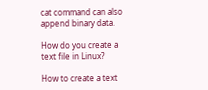cat command can also append binary data.

How do you create a text file in Linux?

How to create a text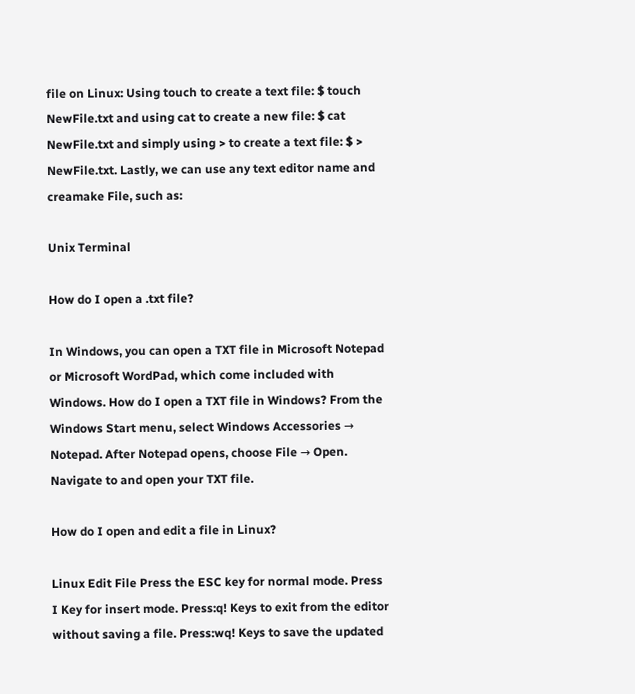file on Linux: Using touch to create a text file: $ touch NewFile.txt and using cat to create a new file: $ cat NewFile.txt and simply using > to create a text file: $ > NewFile.txt. Lastly, we can use any text editor name and creamake File, such as:

Unix Terminal

How do I open a .txt file?

In Windows, you can open a TXT file in Microsoft Notepad or Microsoft WordPad, which come included with Windows. How do I open a TXT file in Windows? From the Windows Start menu, select Windows Accessories → Notepad. After Notepad opens, choose File → Open. Navigate to and open your TXT file.

How do I open and edit a file in Linux?

Linux Edit File Press the ESC key for normal mode. Press I Key for insert mode. Press:q! Keys to exit from the editor without saving a file. Press:wq! Keys to save the updated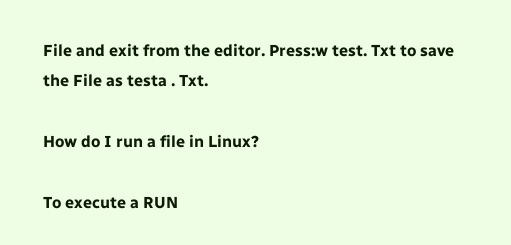File and exit from the editor. Press:w test. Txt to save the File as testa . Txt.

How do I run a file in Linux?

To execute a RUN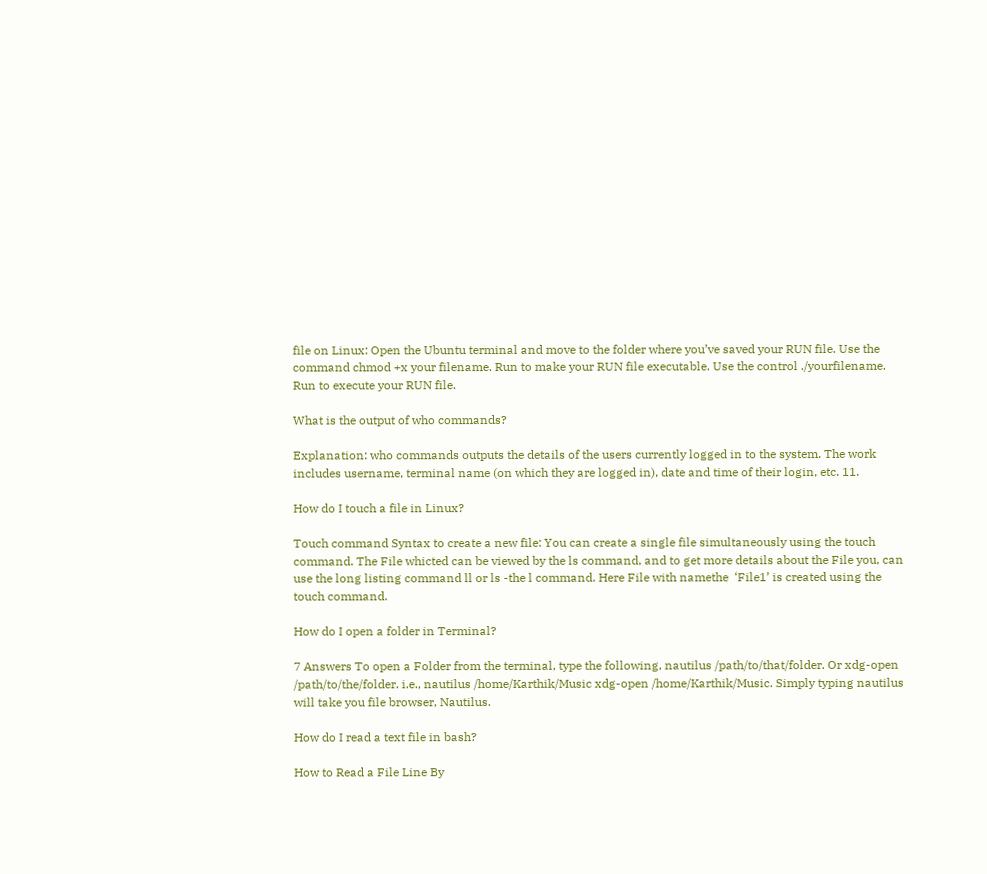file on Linux: Open the Ubuntu terminal and move to the folder where you’ve saved your RUN file. Use the command chmod +x your filename. Run to make your RUN file executable. Use the control ./yourfilename. Run to execute your RUN file.

What is the output of who commands?

Explanation: who commands outputs the details of the users currently logged in to the system. The work includes username, terminal name (on which they are logged in), date and time of their login, etc. 11.

How do I touch a file in Linux?

Touch command Syntax to create a new file: You can create a single file simultaneously using the touch command. The File whicted can be viewed by the ls command, and to get more details about the File you, can use the long listing command ll or ls -the l command. Here File with namethe  ‘File1’ is created using the touch command.

How do I open a folder in Terminal?

7 Answers To open a Folder from the terminal, type the following, nautilus /path/to/that/folder. Or xdg-open /path/to/the/folder. i.e., nautilus /home/Karthik/Music xdg-open /home/Karthik/Music. Simply typing nautilus will take you file browser, Nautilus.

How do I read a text file in bash?

How to Read a File Line By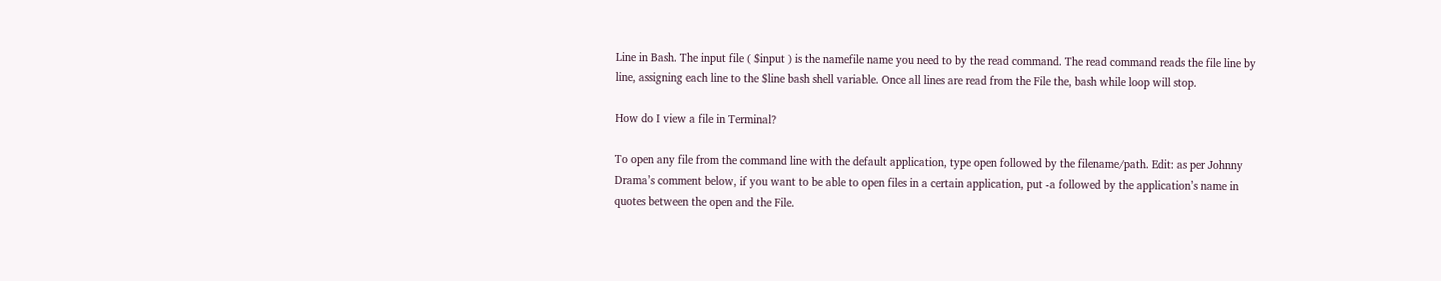Line in Bash. The input file ( $input ) is the namefile name you need to by the read command. The read command reads the file line by line, assigning each line to the $line bash shell variable. Once all lines are read from the File the, bash while loop will stop.

How do I view a file in Terminal?

To open any file from the command line with the default application, type open followed by the filename/path. Edit: as per Johnny Drama’s comment below, if you want to be able to open files in a certain application, put -a followed by the application’s name in quotes between the open and the File.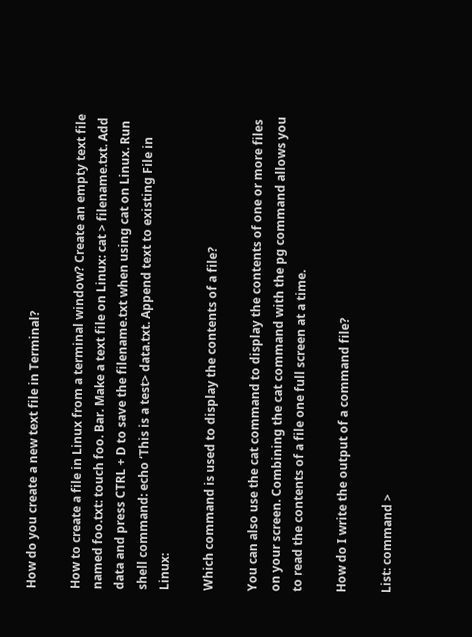How do you create a new text file in Terminal?

How to create a file in Linux from a terminal window? Create an empty text file named foo.txt: touch foo. Bar. Make a text file on Linux: cat > filename.txt. Add data and press CTRL + D to save the filename.txt when using cat on Linux. Run shell command: echo ‘This is a test> data.txt. Append text to existing File in Linux:

Which command is used to display the contents of a file?

You can also use the cat command to display the contents of one or more files on your screen. Combining the cat command with the pg command allows you to read the contents of a file one full screen at a time.

How do I write the output of a command file?

List: command >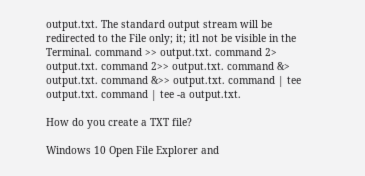output.txt. The standard output stream will be redirected to the File only; it; itl not be visible in the Terminal. command >> output.txt. command 2> output.txt. command 2>> output.txt. command &> output.txt. command &>> output.txt. command | tee output.txt. command | tee -a output.txt.

How do you create a TXT file?

Windows 10 Open File Explorer and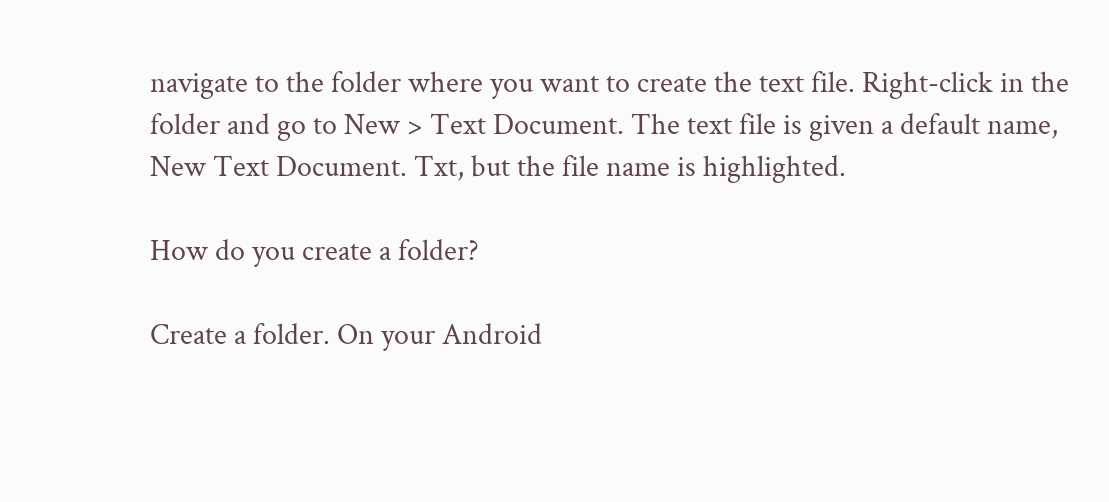navigate to the folder where you want to create the text file. Right-click in the folder and go to New > Text Document. The text file is given a default name, New Text Document. Txt, but the file name is highlighted.

How do you create a folder?

Create a folder. On your Android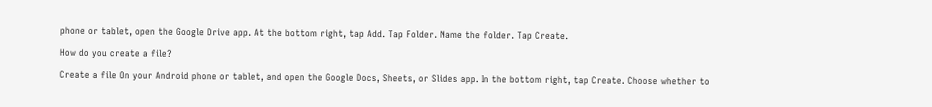phone or tablet, open the Google Drive app. At the bottom right, tap Add. Tap Folder. Name the folder. Tap Create.

How do you create a file?

Create a file On your Android phone or tablet, and open the Google Docs, Sheets, or Slides app. In the bottom right, tap Create. Choose whether to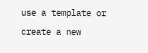use a template or create a new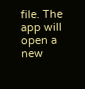file. The app will open a new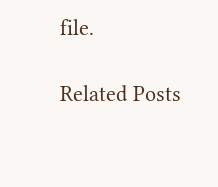file.

Related Posts